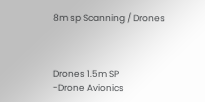8m sp Scanning / Drones



Drones 1.5m SP
-Drone Avionics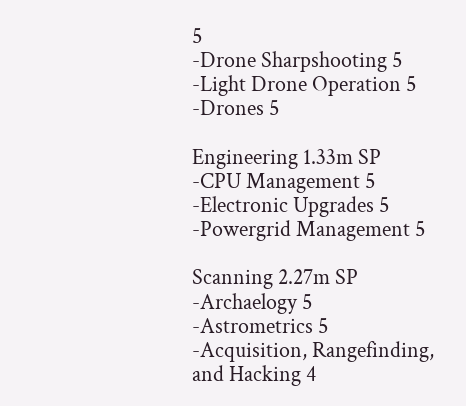5
-Drone Sharpshooting 5
-Light Drone Operation 5
-Drones 5

Engineering 1.33m SP
-CPU Management 5
-Electronic Upgrades 5
-Powergrid Management 5

Scanning 2.27m SP
-Archaelogy 5
-Astrometrics 5
-Acquisition, Rangefinding, and Hacking 4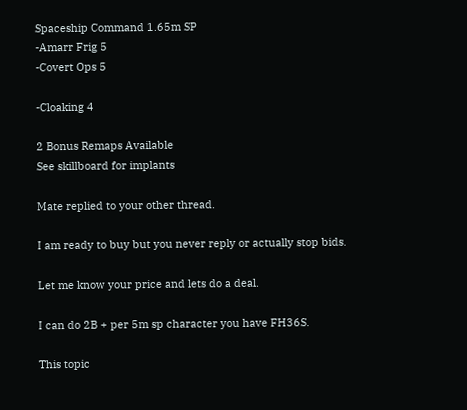Spaceship Command 1.65m SP
-Amarr Frig 5
-Covert Ops 5

-Cloaking 4

2 Bonus Remaps Available
See skillboard for implants

Mate replied to your other thread.

I am ready to buy but you never reply or actually stop bids.

Let me know your price and lets do a deal.

I can do 2B + per 5m sp character you have FH36S.

This topic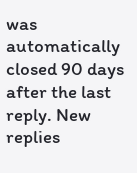was automatically closed 90 days after the last reply. New replies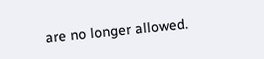are no longer allowed.